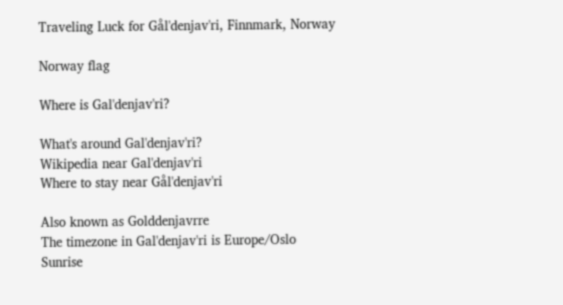Traveling Luck for Gål'denjav'ri, Finnmark, Norway

Norway flag

Where is Gal'denjav'ri?

What's around Gal'denjav'ri?
Wikipedia near Gal'denjav'ri
Where to stay near Gål'denjav'ri

Also known as Golddenjavrre
The timezone in Gal'denjav'ri is Europe/Oslo
Sunrise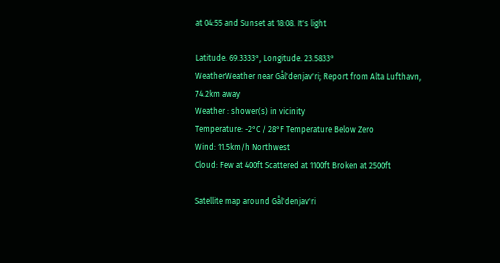at 04:55 and Sunset at 18:08. It's light

Latitude. 69.3333°, Longitude. 23.5833°
WeatherWeather near Gål'denjav'ri; Report from Alta Lufthavn, 74.2km away
Weather : shower(s) in vicinity
Temperature: -2°C / 28°F Temperature Below Zero
Wind: 11.5km/h Northwest
Cloud: Few at 400ft Scattered at 1100ft Broken at 2500ft

Satellite map around Gål'denjav'ri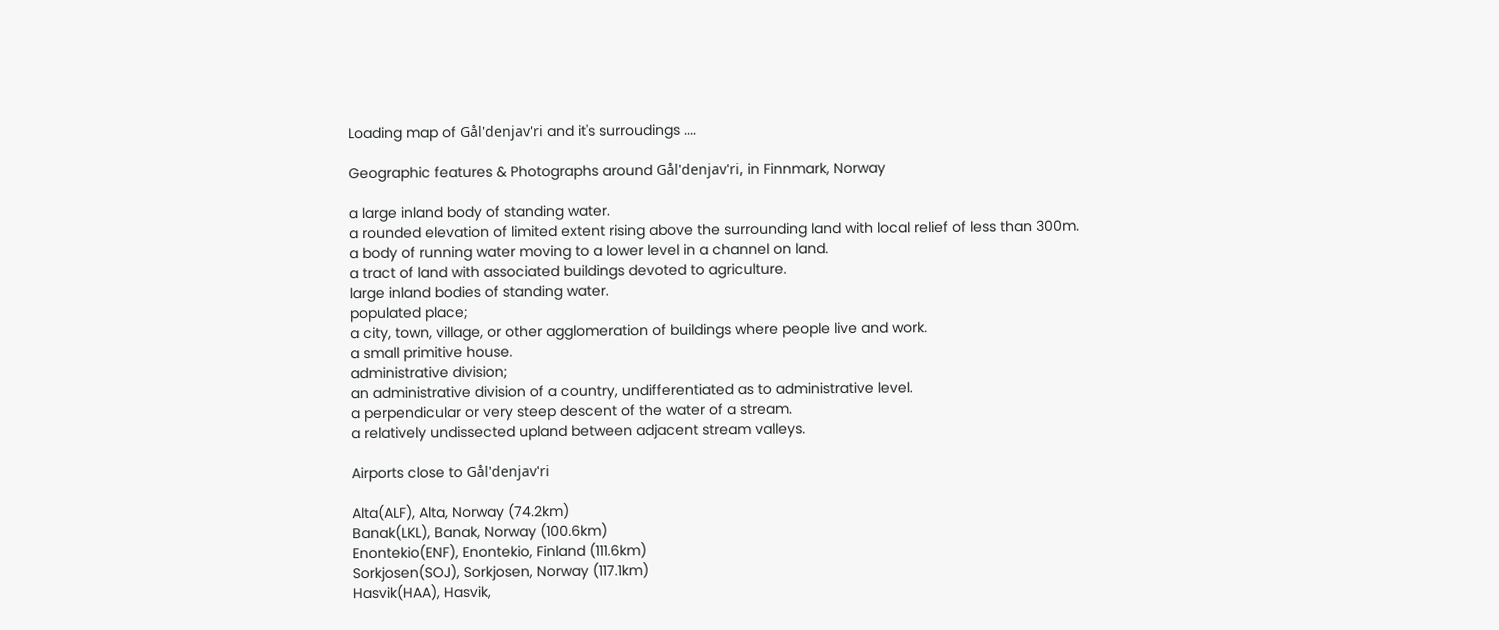Loading map of Gål'denjav'ri and it's surroudings ....

Geographic features & Photographs around Gål'denjav'ri, in Finnmark, Norway

a large inland body of standing water.
a rounded elevation of limited extent rising above the surrounding land with local relief of less than 300m.
a body of running water moving to a lower level in a channel on land.
a tract of land with associated buildings devoted to agriculture.
large inland bodies of standing water.
populated place;
a city, town, village, or other agglomeration of buildings where people live and work.
a small primitive house.
administrative division;
an administrative division of a country, undifferentiated as to administrative level.
a perpendicular or very steep descent of the water of a stream.
a relatively undissected upland between adjacent stream valleys.

Airports close to Gål'denjav'ri

Alta(ALF), Alta, Norway (74.2km)
Banak(LKL), Banak, Norway (100.6km)
Enontekio(ENF), Enontekio, Finland (111.6km)
Sorkjosen(SOJ), Sorkjosen, Norway (117.1km)
Hasvik(HAA), Hasvik,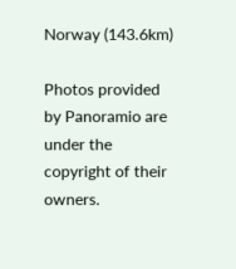Norway (143.6km)

Photos provided by Panoramio are under the copyright of their owners.